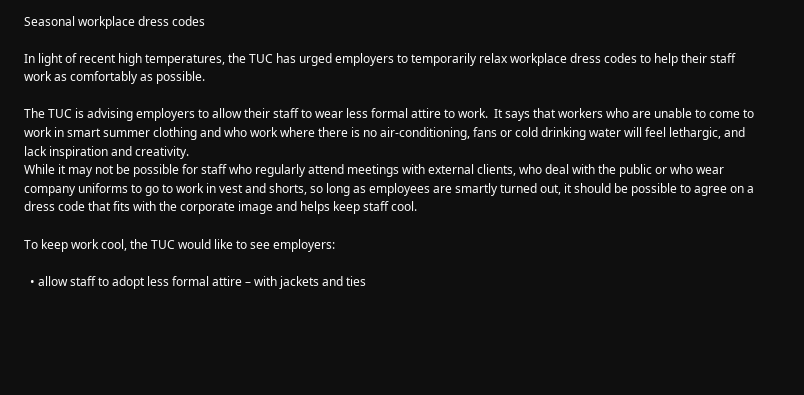Seasonal workplace dress codes

In light of recent high temperatures, the TUC has urged employers to temporarily relax workplace dress codes to help their staff work as comfortably as possible.

The TUC is advising employers to allow their staff to wear less formal attire to work.  It says that workers who are unable to come to work in smart summer clothing and who work where there is no air-conditioning, fans or cold drinking water will feel lethargic, and lack inspiration and creativity.
While it may not be possible for staff who regularly attend meetings with external clients, who deal with the public or who wear company uniforms to go to work in vest and shorts, so long as employees are smartly turned out, it should be possible to agree on a dress code that fits with the corporate image and helps keep staff cool.

To keep work cool, the TUC would like to see employers:

  • allow staff to adopt less formal attire – with jackets and ties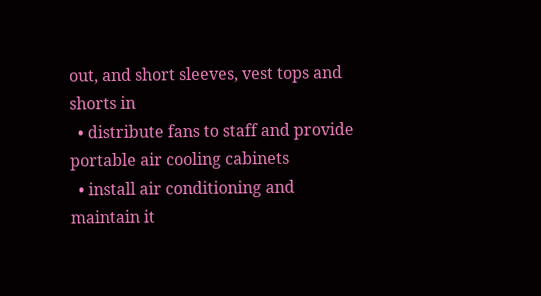out, and short sleeves, vest tops and shorts in
  • distribute fans to staff and provide portable air cooling cabinets
  • install air conditioning and maintain it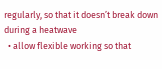regularly, so that it doesn’t break down during a heatwave
  • allow flexible working so that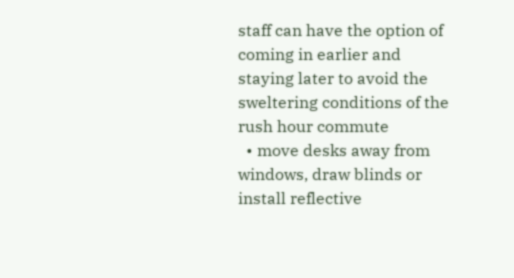staff can have the option of coming in earlier and staying later to avoid the sweltering conditions of the rush hour commute
  • move desks away from windows, draw blinds or install reflective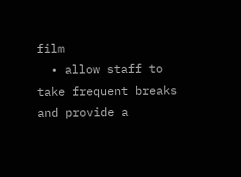film
  • allow staff to take frequent breaks and provide a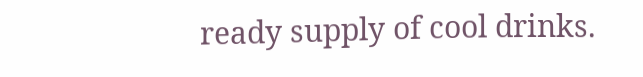ready supply of cool drinks.